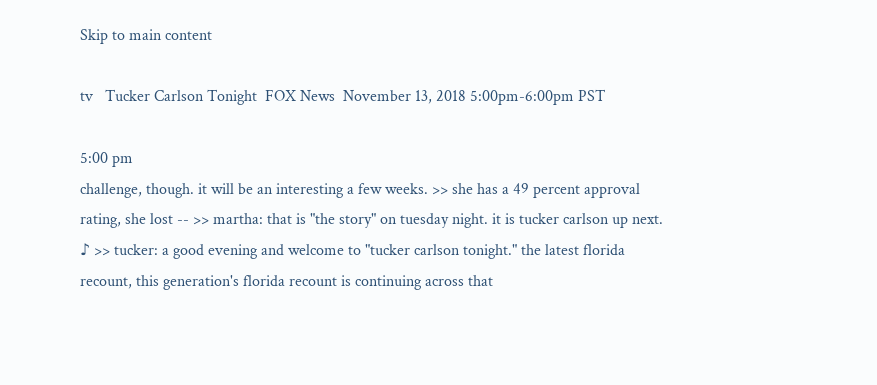Skip to main content

tv   Tucker Carlson Tonight  FOX News  November 13, 2018 5:00pm-6:00pm PST

5:00 pm
challenge, though. it will be an interesting a few weeks. >> she has a 49 percent approval rating, she lost -- >> martha: that is "the story" on tuesday night. it is tucker carlson up next. ♪ >> tucker: a good evening and welcome to "tucker carlson tonight." the latest florida recount, this generation's florida recount is continuing across that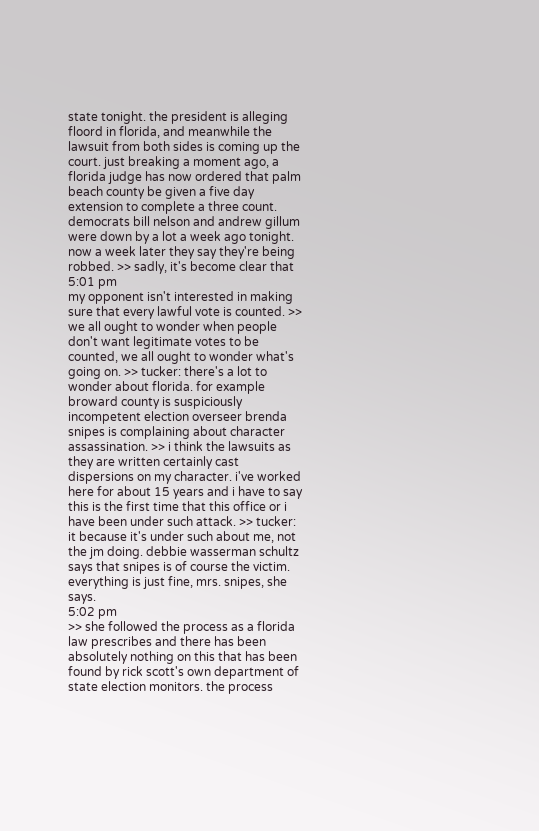state tonight. the president is alleging floord in florida, and meanwhile the lawsuit from both sides is coming up the court. just breaking a moment ago, a florida judge has now ordered that palm beach county be given a five day extension to complete a three count. democrats bill nelson and andrew gillum were down by a lot a week ago tonight. now a week later they say they're being robbed. >> sadly, it's become clear that
5:01 pm
my opponent isn't interested in making sure that every lawful vote is counted. >> we all ought to wonder when people don't want legitimate votes to be counted, we all ought to wonder what's going on. >> tucker: there's a lot to wonder about florida. for example broward county is suspiciously incompetent election overseer brenda snipes is complaining about character assassination. >> i think the lawsuits as they are written certainly cast dispersions on my character. i've worked here for about 15 years and i have to say this is the first time that this office or i have been under such attack. >> tucker: it because it's under such about me, not the jm doing. debbie wasserman schultz says that snipes is of course the victim. everything is just fine, mrs. snipes, she says.
5:02 pm
>> she followed the process as a florida law prescribes and there has been absolutely nothing on this that has been found by rick scott's own department of state election monitors. the process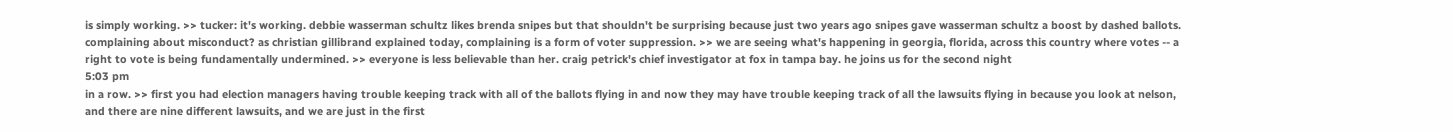is simply working. >> tucker: it's working. debbie wasserman schultz likes brenda snipes but that shouldn't be surprising because just two years ago snipes gave wasserman schultz a boost by dashed ballots. complaining about misconduct? as christian gillibrand explained today, complaining is a form of voter suppression. >> we are seeing what's happening in georgia, florida, across this country where votes -- a right to vote is being fundamentally undermined. >> everyone is less believable than her. craig petrick's chief investigator at fox in tampa bay. he joins us for the second night
5:03 pm
in a row. >> first you had election managers having trouble keeping track with all of the ballots flying in and now they may have trouble keeping track of all the lawsuits flying in because you look at nelson, and there are nine different lawsuits, and we are just in the first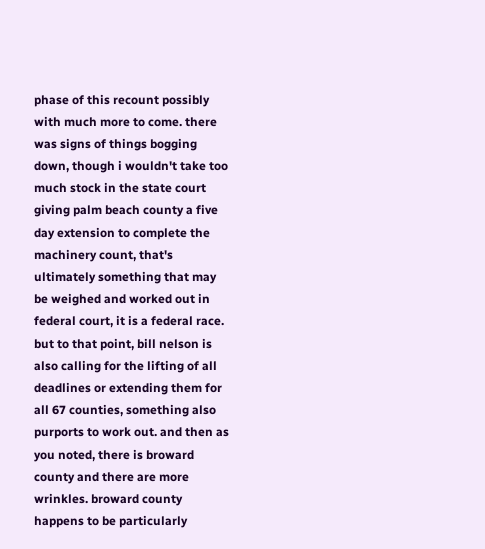phase of this recount possibly with much more to come. there was signs of things bogging down, though i wouldn't take too much stock in the state court giving palm beach county a five day extension to complete the machinery count, that's ultimately something that may be weighed and worked out in federal court, it is a federal race. but to that point, bill nelson is also calling for the lifting of all deadlines or extending them for all 67 counties, something also purports to work out. and then as you noted, there is broward county and there are more wrinkles. broward county happens to be particularly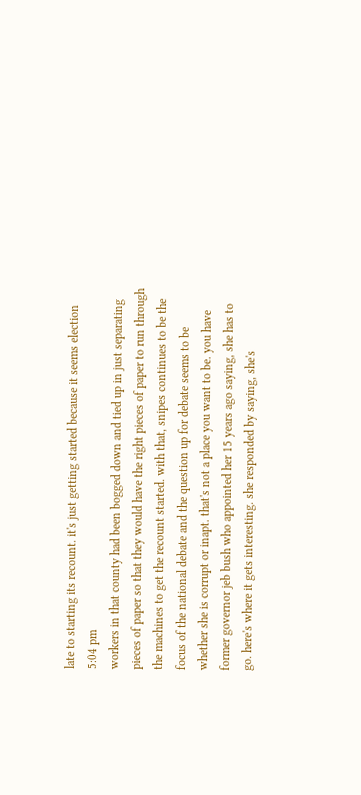late to starting its recount. it's just getting started because it seems election
5:04 pm
workers in that county had been bogged down and tied up in just separating pieces of paper so that they would have the right pieces of paper to run through the machines to get the recount started. with that, snipes continues to be the focus of the national debate and the question up for debate seems to be whether she is corrupt or inapt. that's not a place you want to be. you have former governor jeb bush who appointed her 15 years ago saying, she has to go. here's where it gets interesting. she responded by saying, she's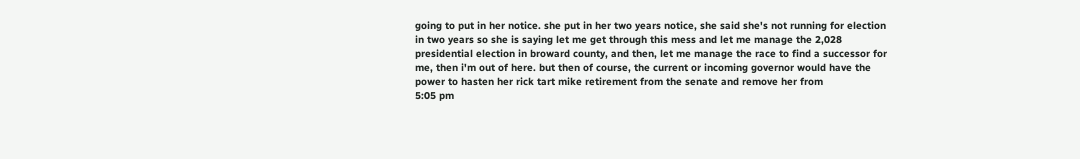going to put in her notice. she put in her two years notice, she said she's not running for election in two years so she is saying let me get through this mess and let me manage the 2,028 presidential election in broward county, and then, let me manage the race to find a successor for me, then i'm out of here. but then of course, the current or incoming governor would have the power to hasten her rick tart mike retirement from the senate and remove her from
5:05 pm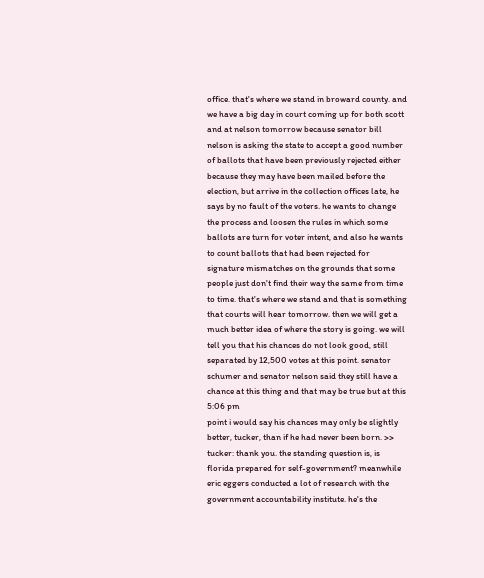office. that's where we stand in broward county. and we have a big day in court coming up for both scott and at nelson tomorrow because senator bill nelson is asking the state to accept a good number of ballots that have been previously rejected either because they may have been mailed before the election, but arrive in the collection offices late, he says by no fault of the voters. he wants to change the process and loosen the rules in which some ballots are turn for voter intent, and also he wants to count ballots that had been rejected for signature mismatches on the grounds that some people just don't find their way the same from time to time. that's where we stand and that is something that courts will hear tomorrow. then we will get a much better idea of where the story is going. we will tell you that his chances do not look good, still separated by 12,500 votes at this point. senator schumer and senator nelson said they still have a chance at this thing and that may be true but at this
5:06 pm
point i would say his chances may only be slightly better, tucker, than if he had never been born. >> tucker: thank you. the standing question is, is florida prepared for self-government? meanwhile eric eggers conducted a lot of research with the government accountability institute. he's the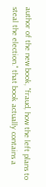author of the new book, "fraud, how the left plans to steal the election." that book actually contains a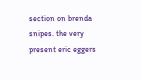section on brenda snipes. the very present eric eggers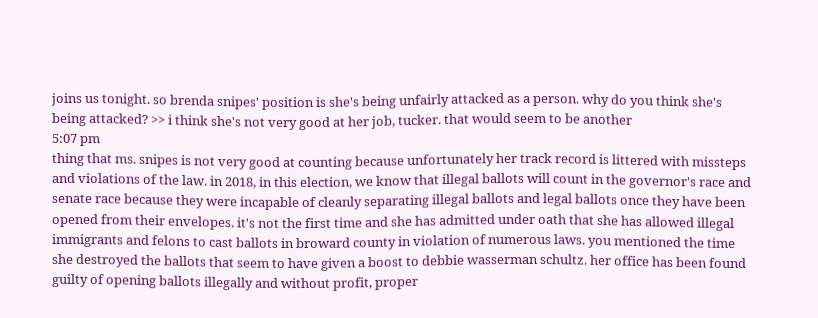joins us tonight. so brenda snipes' position is she's being unfairly attacked as a person. why do you think she's being attacked? >> i think she's not very good at her job, tucker. that would seem to be another
5:07 pm
thing that ms. snipes is not very good at counting because unfortunately her track record is littered with missteps and violations of the law. in 2018, in this election, we know that illegal ballots will count in the governor's race and senate race because they were incapable of cleanly separating illegal ballots and legal ballots once they have been opened from their envelopes. it's not the first time and she has admitted under oath that she has allowed illegal immigrants and felons to cast ballots in broward county in violation of numerous laws. you mentioned the time she destroyed the ballots that seem to have given a boost to debbie wasserman schultz. her office has been found guilty of opening ballots illegally and without profit, proper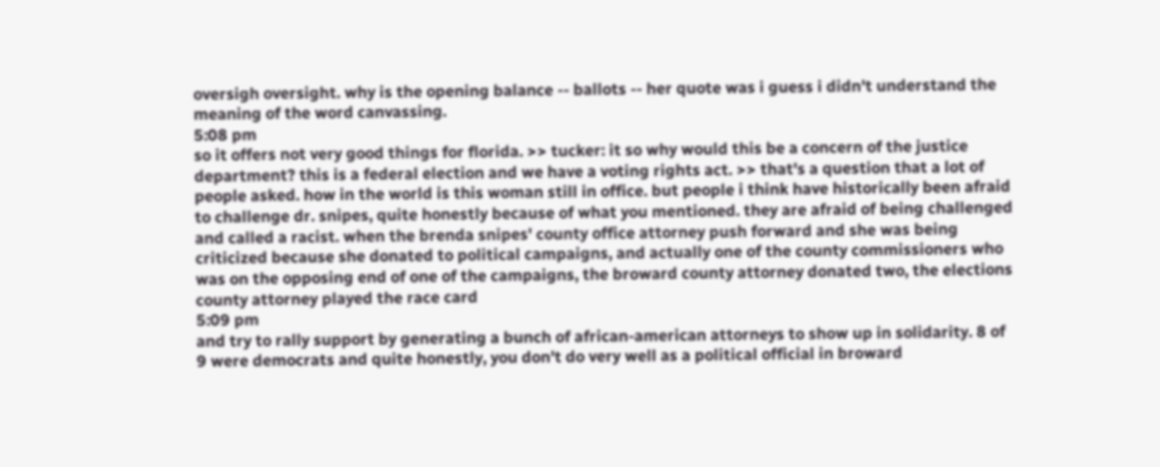oversigh oversight. why is the opening balance -- ballots -- her quote was i guess i didn't understand the meaning of the word canvassing.
5:08 pm
so it offers not very good things for florida. >> tucker: it so why would this be a concern of the justice department? this is a federal election and we have a voting rights act. >> that's a question that a lot of people asked. how in the world is this woman still in office. but people i think have historically been afraid to challenge dr. snipes, quite honestly because of what you mentioned. they are afraid of being challenged and called a racist. when the brenda snipes' county office attorney push forward and she was being criticized because she donated to political campaigns, and actually one of the county commissioners who was on the opposing end of one of the campaigns, the broward county attorney donated two, the elections county attorney played the race card
5:09 pm
and try to rally support by generating a bunch of african-american attorneys to show up in solidarity. 8 of 9 were democrats and quite honestly, you don't do very well as a political official in broward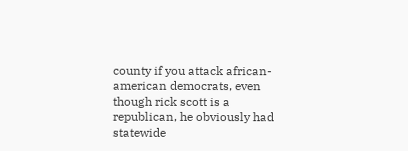county if you attack african-american democrats, even though rick scott is a republican, he obviously had statewide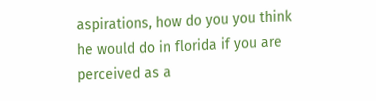aspirations, how do you you think he would do in florida if you are perceived as a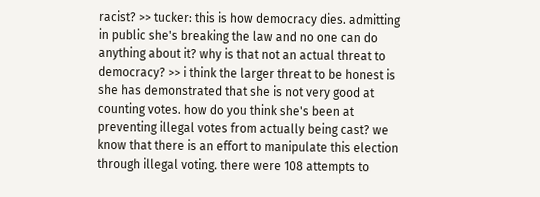racist? >> tucker: this is how democracy dies. admitting in public she's breaking the law and no one can do anything about it? why is that not an actual threat to democracy? >> i think the larger threat to be honest is she has demonstrated that she is not very good at counting votes. how do you think she's been at preventing illegal votes from actually being cast? we know that there is an effort to manipulate this election through illegal voting. there were 108 attempts to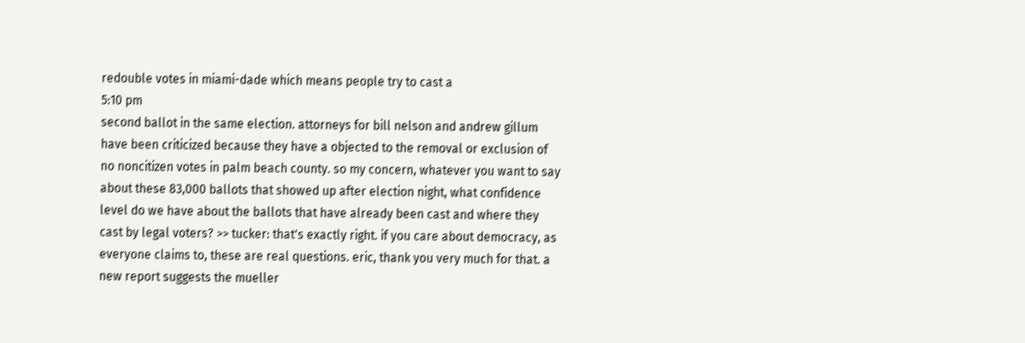redouble votes in miami-dade which means people try to cast a
5:10 pm
second ballot in the same election. attorneys for bill nelson and andrew gillum have been criticized because they have a objected to the removal or exclusion of no noncitizen votes in palm beach county. so my concern, whatever you want to say about these 83,000 ballots that showed up after election night, what confidence level do we have about the ballots that have already been cast and where they cast by legal voters? >> tucker: that's exactly right. if you care about democracy, as everyone claims to, these are real questions. eric, thank you very much for that. a new report suggests the mueller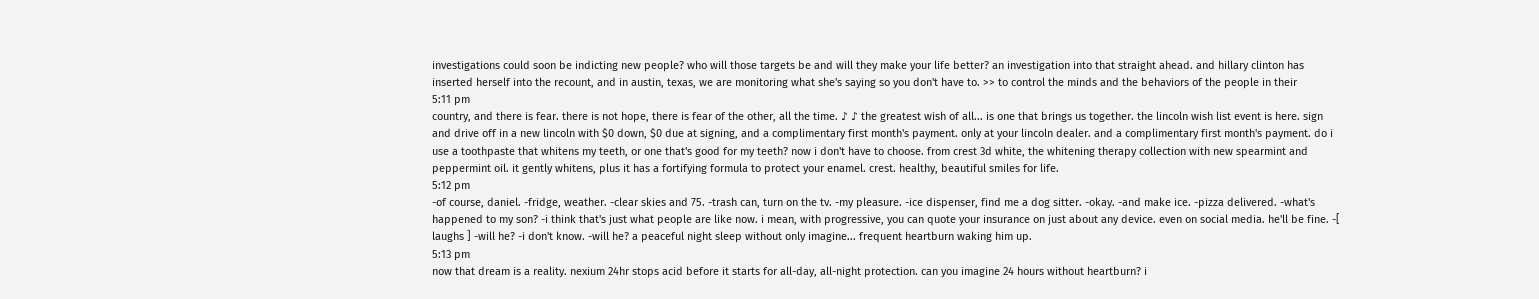investigations could soon be indicting new people? who will those targets be and will they make your life better? an investigation into that straight ahead. and hillary clinton has inserted herself into the recount, and in austin, texas, we are monitoring what she's saying so you don't have to. >> to control the minds and the behaviors of the people in their
5:11 pm
country, and there is fear. there is not hope, there is fear of the other, all the time. ♪ ♪ the greatest wish of all... is one that brings us together. the lincoln wish list event is here. sign and drive off in a new lincoln with $0 down, $0 due at signing, and a complimentary first month's payment. only at your lincoln dealer. and a complimentary first month's payment. do i use a toothpaste that whitens my teeth, or one that's good for my teeth? now i don't have to choose. from crest 3d white, the whitening therapy collection with new spearmint and peppermint oil. it gently whitens, plus it has a fortifying formula to protect your enamel. crest. healthy, beautiful smiles for life.
5:12 pm
-of course, daniel. -fridge, weather. -clear skies and 75. -trash can, turn on the tv. -my pleasure. -ice dispenser, find me a dog sitter. -okay. -and make ice. -pizza delivered. -what's happened to my son? -i think that's just what people are like now. i mean, with progressive, you can quote your insurance on just about any device. even on social media. he'll be fine. -[ laughs ] -will he? -i don't know. -will he? a peaceful night sleep without only imagine... frequent heartburn waking him up.
5:13 pm
now that dream is a reality. nexium 24hr stops acid before it starts for all-day, all-night protection. can you imagine 24 hours without heartburn? i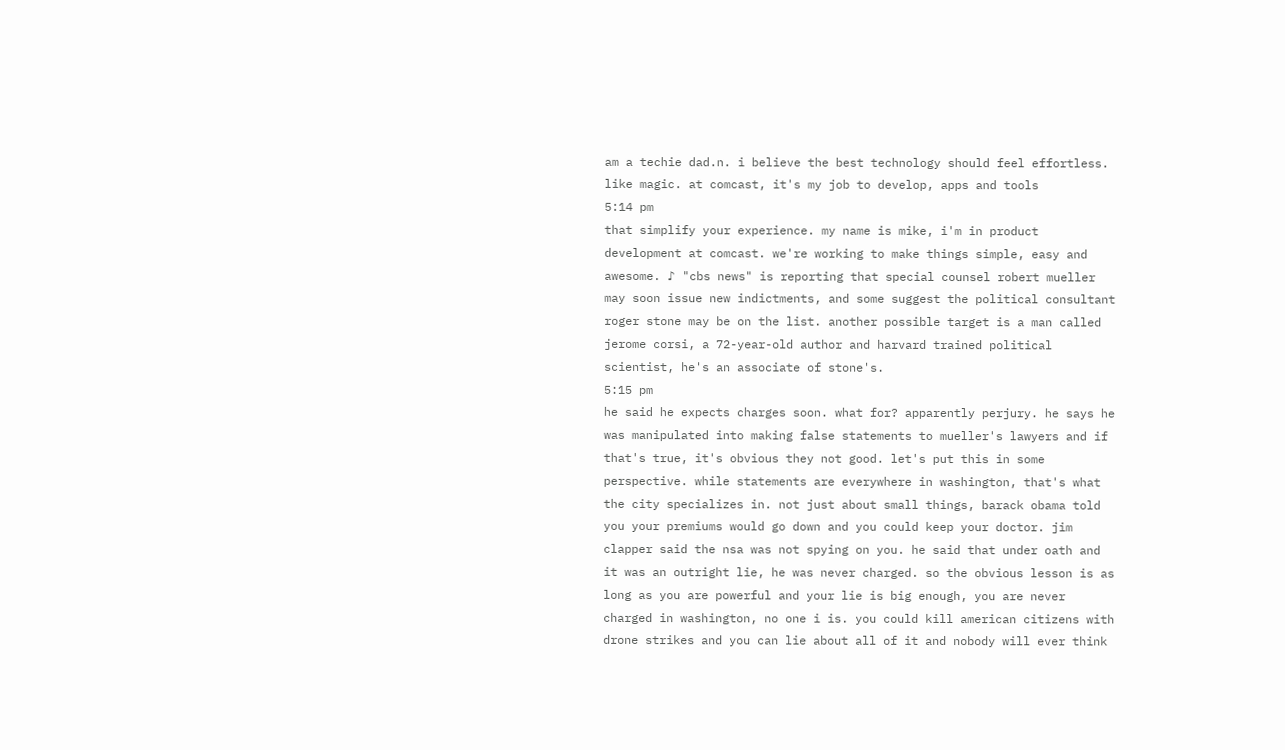am a techie dad.n. i believe the best technology should feel effortless. like magic. at comcast, it's my job to develop, apps and tools
5:14 pm
that simplify your experience. my name is mike, i'm in product development at comcast. we're working to make things simple, easy and awesome. ♪ "cbs news" is reporting that special counsel robert mueller may soon issue new indictments, and some suggest the political consultant roger stone may be on the list. another possible target is a man called jerome corsi, a 72-year-old author and harvard trained political scientist, he's an associate of stone's.
5:15 pm
he said he expects charges soon. what for? apparently perjury. he says he was manipulated into making false statements to mueller's lawyers and if that's true, it's obvious they not good. let's put this in some perspective. while statements are everywhere in washington, that's what the city specializes in. not just about small things, barack obama told you your premiums would go down and you could keep your doctor. jim clapper said the nsa was not spying on you. he said that under oath and it was an outright lie, he was never charged. so the obvious lesson is as long as you are powerful and your lie is big enough, you are never charged in washington, no one i is. you could kill american citizens with drone strikes and you can lie about all of it and nobody will ever think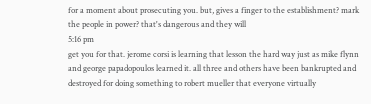for a moment about prosecuting you. but, gives a finger to the establishment? mark the people in power? that's dangerous and they will
5:16 pm
get you for that. jerome corsi is learning that lesson the hard way just as mike flynn and george papadopoulos learned it. all three and others have been bankrupted and destroyed for doing something to robert mueller that everyone virtually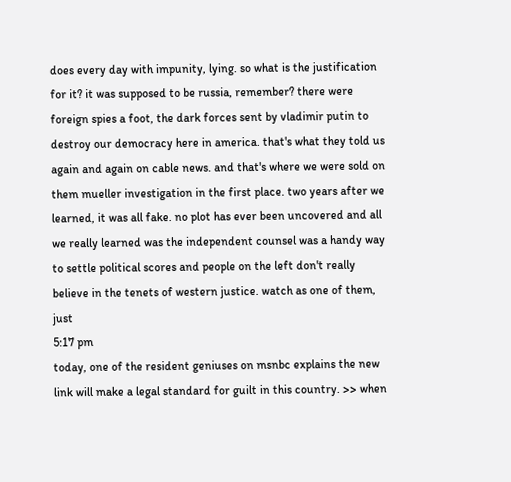does every day with impunity, lying. so what is the justification for it? it was supposed to be russia, remember? there were foreign spies a foot, the dark forces sent by vladimir putin to destroy our democracy here in america. that's what they told us again and again on cable news. and that's where we were sold on them mueller investigation in the first place. two years after we learned, it was all fake. no plot has ever been uncovered and all we really learned was the independent counsel was a handy way to settle political scores and people on the left don't really believe in the tenets of western justice. watch as one of them, just
5:17 pm
today, one of the resident geniuses on msnbc explains the new link will make a legal standard for guilt in this country. >> when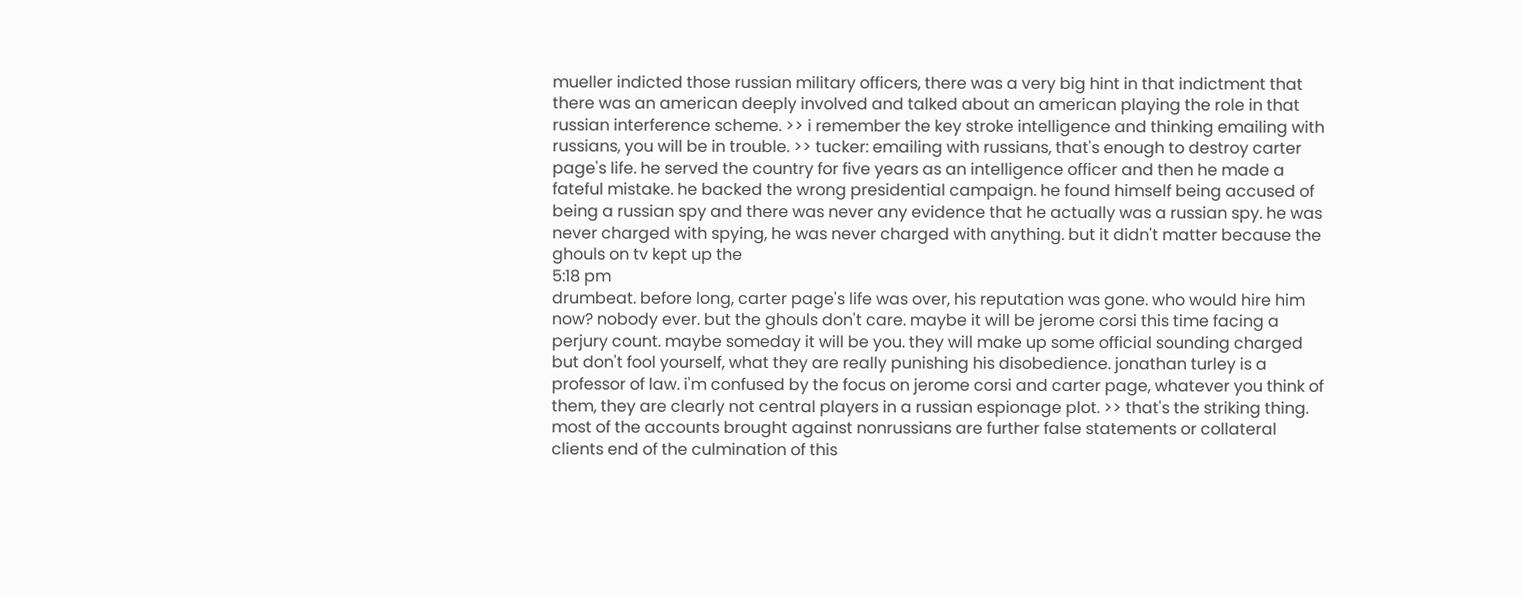mueller indicted those russian military officers, there was a very big hint in that indictment that there was an american deeply involved and talked about an american playing the role in that russian interference scheme. >> i remember the key stroke intelligence and thinking emailing with russians, you will be in trouble. >> tucker: emailing with russians, that's enough to destroy carter page's life. he served the country for five years as an intelligence officer and then he made a fateful mistake. he backed the wrong presidential campaign. he found himself being accused of being a russian spy and there was never any evidence that he actually was a russian spy. he was never charged with spying, he was never charged with anything. but it didn't matter because the ghouls on tv kept up the
5:18 pm
drumbeat. before long, carter page's life was over, his reputation was gone. who would hire him now? nobody ever. but the ghouls don't care. maybe it will be jerome corsi this time facing a perjury count. maybe someday it will be you. they will make up some official sounding charged but don't fool yourself, what they are really punishing his disobedience. jonathan turley is a professor of law. i'm confused by the focus on jerome corsi and carter page, whatever you think of them, they are clearly not central players in a russian espionage plot. >> that's the striking thing. most of the accounts brought against nonrussians are further false statements or collateral clients end of the culmination of this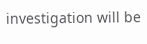investigation will be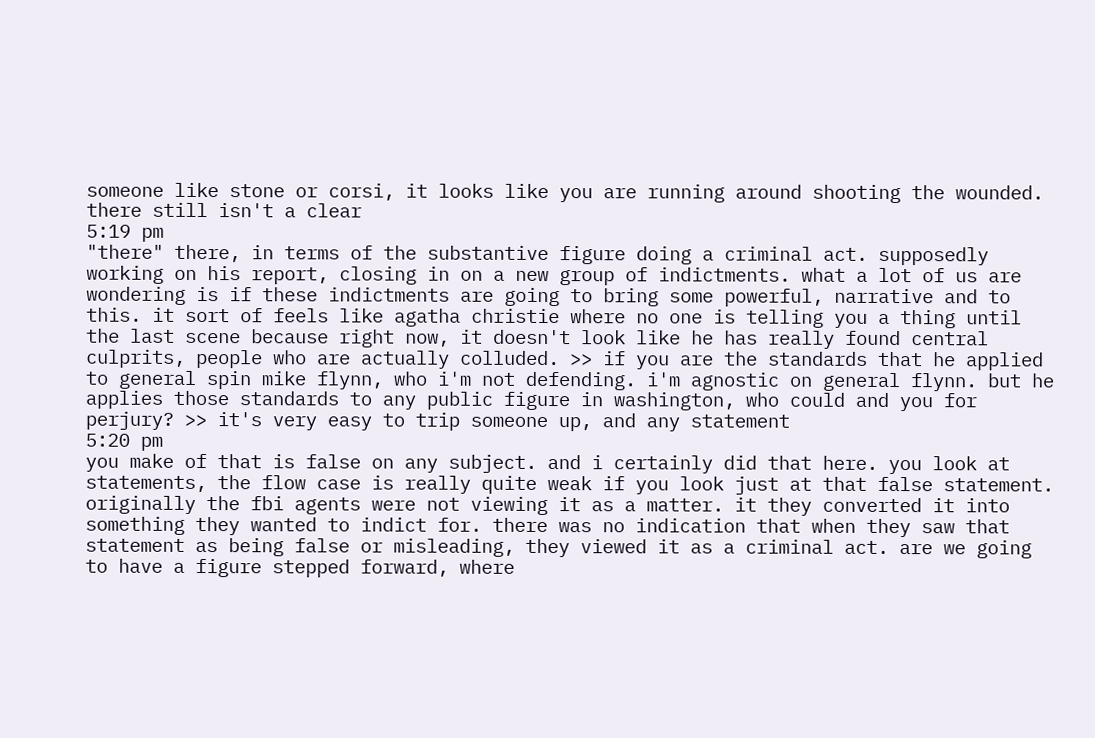someone like stone or corsi, it looks like you are running around shooting the wounded. there still isn't a clear
5:19 pm
"there" there, in terms of the substantive figure doing a criminal act. supposedly working on his report, closing in on a new group of indictments. what a lot of us are wondering is if these indictments are going to bring some powerful, narrative and to this. it sort of feels like agatha christie where no one is telling you a thing until the last scene because right now, it doesn't look like he has really found central culprits, people who are actually colluded. >> if you are the standards that he applied to general spin mike flynn, who i'm not defending. i'm agnostic on general flynn. but he applies those standards to any public figure in washington, who could and you for perjury? >> it's very easy to trip someone up, and any statement
5:20 pm
you make of that is false on any subject. and i certainly did that here. you look at statements, the flow case is really quite weak if you look just at that false statement. originally the fbi agents were not viewing it as a matter. it they converted it into something they wanted to indict for. there was no indication that when they saw that statement as being false or misleading, they viewed it as a criminal act. are we going to have a figure stepped forward, where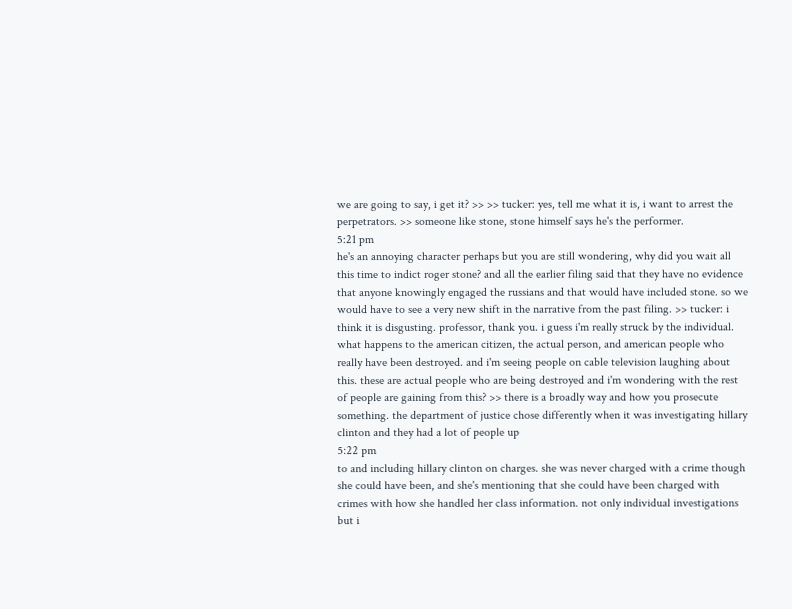we are going to say, i get it? >> >> tucker: yes, tell me what it is, i want to arrest the perpetrators. >> someone like stone, stone himself says he's the performer.
5:21 pm
he's an annoying character perhaps but you are still wondering, why did you wait all this time to indict roger stone? and all the earlier filing said that they have no evidence that anyone knowingly engaged the russians and that would have included stone. so we would have to see a very new shift in the narrative from the past filing. >> tucker: i think it is disgusting. professor, thank you. i guess i'm really struck by the individual. what happens to the american citizen, the actual person, and american people who really have been destroyed. and i'm seeing people on cable television laughing about this. these are actual people who are being destroyed and i'm wondering with the rest of people are gaining from this? >> there is a broadly way and how you prosecute something. the department of justice chose differently when it was investigating hillary clinton and they had a lot of people up
5:22 pm
to and including hillary clinton on charges. she was never charged with a crime though she could have been, and she's mentioning that she could have been charged with crimes with how she handled her class information. not only individual investigations but i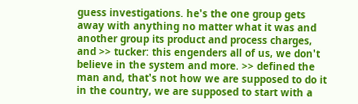guess investigations. he's the one group gets away with anything no matter what it was and another group its product and process charges, and >> tucker: this engenders all of us, we don't believe in the system and more. >> defined the man and, that's not how we are supposed to do it in the country, we are supposed to start with a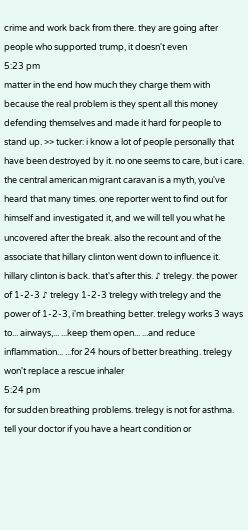crime and work back from there. they are going after people who supported trump, it doesn't even
5:23 pm
matter in the end how much they charge them with because the real problem is they spent all this money defending themselves and made it hard for people to stand up. >> tucker: i know a lot of people personally that have been destroyed by it. no one seems to care, but i care. the central american migrant caravan is a myth, you've heard that many times. one reporter went to find out for himself and investigated it, and we will tell you what he uncovered after the break. also the recount and of the associate that hillary clinton went down to influence it. hillary clinton is back. that's after this. ♪ trelegy. the power of 1-2-3 ♪ trelegy 1-2-3 trelegy with trelegy and the power of 1-2-3, i'm breathing better. trelegy works 3 ways to... airways,... ...keep them open... ...and reduce inflammation... ...for 24 hours of better breathing. trelegy won't replace a rescue inhaler
5:24 pm
for sudden breathing problems. trelegy is not for asthma. tell your doctor if you have a heart condition or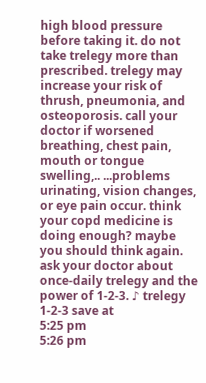high blood pressure before taking it. do not take trelegy more than prescribed. trelegy may increase your risk of thrush, pneumonia, and osteoporosis. call your doctor if worsened breathing, chest pain, mouth or tongue swelling,.. ...problems urinating, vision changes, or eye pain occur. think your copd medicine is doing enough? maybe you should think again. ask your doctor about once-daily trelegy and the power of 1-2-3. ♪ trelegy 1-2-3 save at
5:25 pm
5:26 pm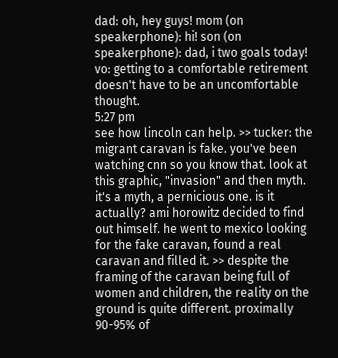dad: oh, hey guys! mom (on speakerphone): hi! son (on speakerphone): dad, i two goals today! vo: getting to a comfortable retirement doesn't have to be an uncomfortable thought.
5:27 pm
see how lincoln can help. >> tucker: the migrant caravan is fake. you've been watching cnn so you know that. look at this graphic, "invasion" and then myth. it's a myth, a pernicious one. is it actually? ami horowitz decided to find out himself. he went to mexico looking for the fake caravan, found a real caravan and filled it. >> despite the framing of the caravan being full of women and children, the reality on the ground is quite different. proximally 90-95% of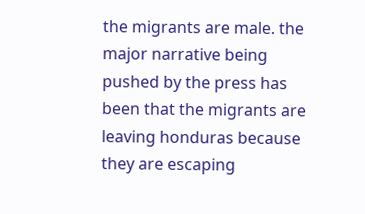the migrants are male. the major narrative being pushed by the press has been that the migrants are leaving honduras because they are escaping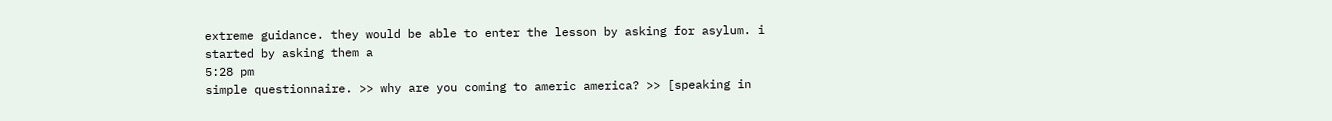extreme guidance. they would be able to enter the lesson by asking for asylum. i started by asking them a
5:28 pm
simple questionnaire. >> why are you coming to americ america? >> [speaking in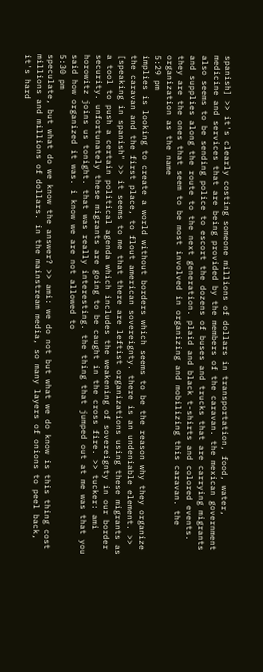spanish] >> it's clearly costing someone millions of dollars in transportation, food, water, medicine and services that are being provided by the members of the caravan. the mexican government also seems to be sending police to escort the dozens of buses and trucks that are carrying migrants and supplies along the route to the next generation. plaid and black t-shirts and colored events. they are the ones that seem to be most involved in organizing and mobilizing this caravan. the organization as the name
5:29 pm
implies is looking to create a world without borders which seems to be the reason why they organize the caravan and the first place, to flout american sovereignty. there is an undeniable element. >> [speaking in spanish" >> it seems to me that there are leftist organizations using these migrants as a tool to push a certain political agenda which includes the weakening of sovereignty in our border security. unfortunately these migrants are going to be caught in the cross fire. >> tucker: ami horowitz joins us tonight. that was really interesting. the thing that jumped out at me was that you said how organized it was. i know we are not allowed to
5:30 pm
speculate, but what do we know the answer? >> ami: we do not but what we do know is this thing cost millions and millions of dollars. in the mainstream media, so many layers of onions to peel back, it's hard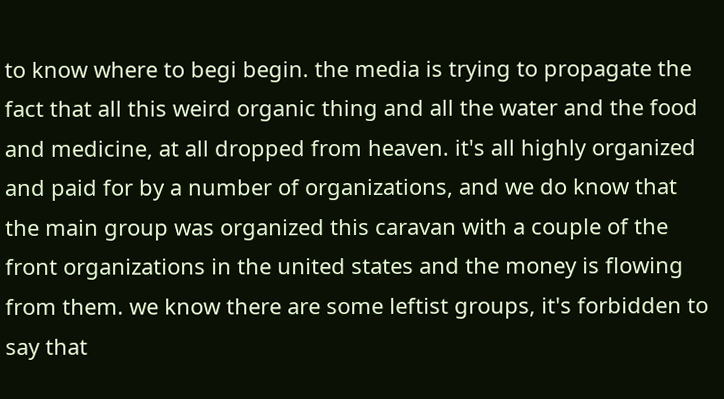to know where to begi begin. the media is trying to propagate the fact that all this weird organic thing and all the water and the food and medicine, at all dropped from heaven. it's all highly organized and paid for by a number of organizations, and we do know that the main group was organized this caravan with a couple of the front organizations in the united states and the money is flowing from them. we know there are some leftist groups, it's forbidden to say that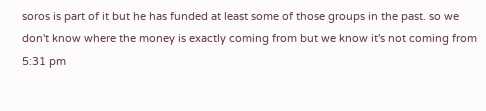soros is part of it but he has funded at least some of those groups in the past. so we don't know where the money is exactly coming from but we know it's not coming from
5:31 pm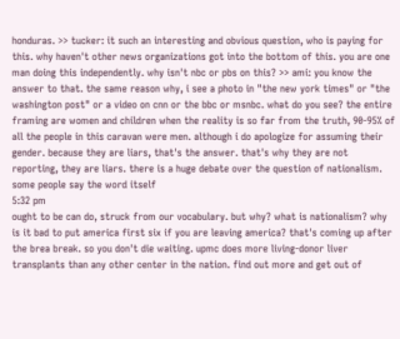honduras. >> tucker: it such an interesting and obvious question, who is paying for this. why haven't other news organizations got into the bottom of this. you are one man doing this independently. why isn't nbc or pbs on this? >> ami: you know the answer to that. the same reason why, i see a photo in "the new york times" or "the washington post" or a video on cnn or the bbc or msnbc. what do you see? the entire framing are women and children when the reality is so far from the truth, 90-95% of all the people in this caravan were men. although i do apologize for assuming their gender. because they are liars, that's the answer. that's why they are not reporting, they are liars. there is a huge debate over the question of nationalism. some people say the word itself
5:32 pm
ought to be can do, struck from our vocabulary. but why? what is nationalism? why is it bad to put america first six if you are leaving america? that's coming up after the brea break. so you don't die waiting. upmc does more living-donor liver transplants than any other center in the nation. find out more and get out of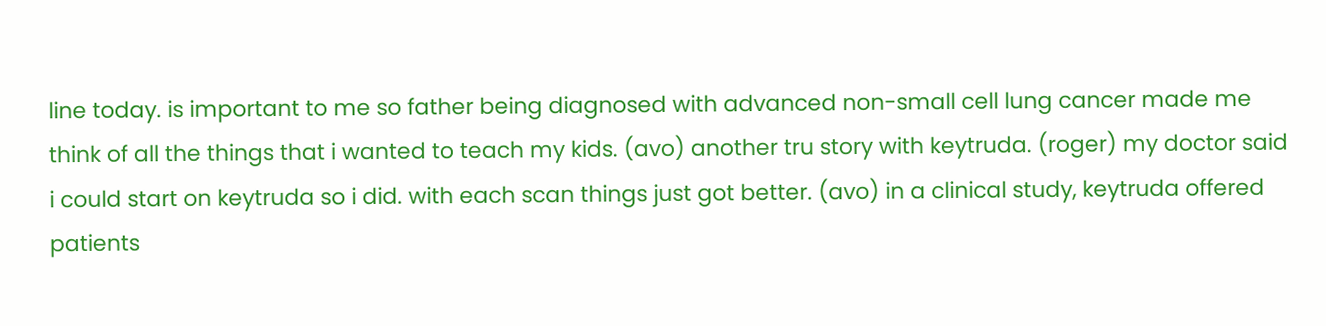line today. is important to me so father being diagnosed with advanced non-small cell lung cancer made me think of all the things that i wanted to teach my kids. (avo) another tru story with keytruda. (roger) my doctor said i could start on keytruda so i did. with each scan things just got better. (avo) in a clinical study, keytruda offered patients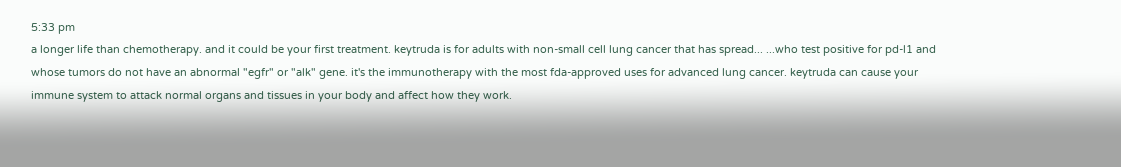5:33 pm
a longer life than chemotherapy. and it could be your first treatment. keytruda is for adults with non-small cell lung cancer that has spread... ...who test positive for pd-l1 and whose tumors do not have an abnormal "egfr" or "alk" gene. it's the immunotherapy with the most fda-approved uses for advanced lung cancer. keytruda can cause your immune system to attack normal organs and tissues in your body and affect how they work.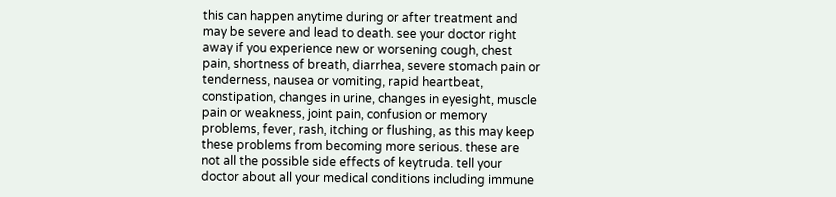this can happen anytime during or after treatment and may be severe and lead to death. see your doctor right away if you experience new or worsening cough, chest pain, shortness of breath, diarrhea, severe stomach pain or tenderness, nausea or vomiting, rapid heartbeat, constipation, changes in urine, changes in eyesight, muscle pain or weakness, joint pain, confusion or memory problems, fever, rash, itching or flushing, as this may keep these problems from becoming more serious. these are not all the possible side effects of keytruda. tell your doctor about all your medical conditions including immune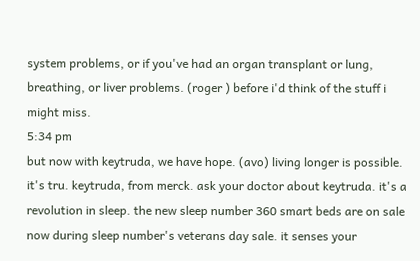system problems, or if you've had an organ transplant or lung, breathing, or liver problems. (roger ) before i'd think of the stuff i might miss.
5:34 pm
but now with keytruda, we have hope. (avo) living longer is possible. it's tru. keytruda, from merck. ask your doctor about keytruda. it's a revolution in sleep. the new sleep number 360 smart beds are on sale now during sleep number's veterans day sale. it senses your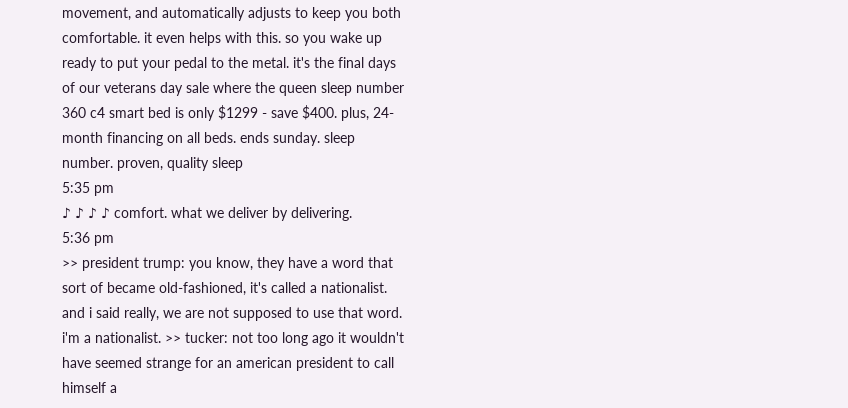movement, and automatically adjusts to keep you both comfortable. it even helps with this. so you wake up ready to put your pedal to the metal. it's the final days of our veterans day sale where the queen sleep number 360 c4 smart bed is only $1299 - save $400. plus, 24-month financing on all beds. ends sunday. sleep number. proven, quality sleep
5:35 pm
♪ ♪ ♪ ♪ comfort. what we deliver by delivering.
5:36 pm
>> president trump: you know, they have a word that sort of became old-fashioned, it's called a nationalist. and i said really, we are not supposed to use that word. i'm a nationalist. >> tucker: not too long ago it wouldn't have seemed strange for an american president to call himself a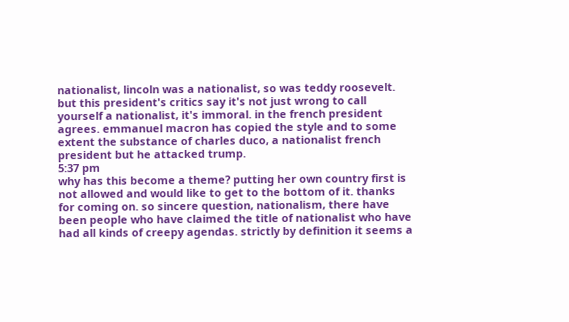nationalist, lincoln was a nationalist, so was teddy roosevelt. but this president's critics say it's not just wrong to call yourself a nationalist, it's immoral. in the french president agrees. emmanuel macron has copied the style and to some extent the substance of charles duco, a nationalist french president but he attacked trump.
5:37 pm
why has this become a theme? putting her own country first is not allowed and would like to get to the bottom of it. thanks for coming on. so sincere question, nationalism, there have been people who have claimed the title of nationalist who have had all kinds of creepy agendas. strictly by definition it seems a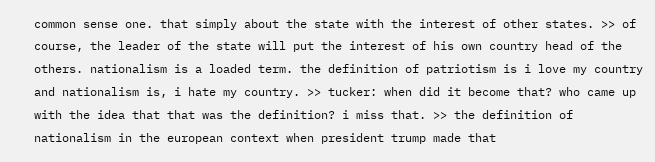common sense one. that simply about the state with the interest of other states. >> of course, the leader of the state will put the interest of his own country head of the others. nationalism is a loaded term. the definition of patriotism is i love my country and nationalism is, i hate my country. >> tucker: when did it become that? who came up with the idea that that was the definition? i miss that. >> the definition of nationalism in the european context when president trump made that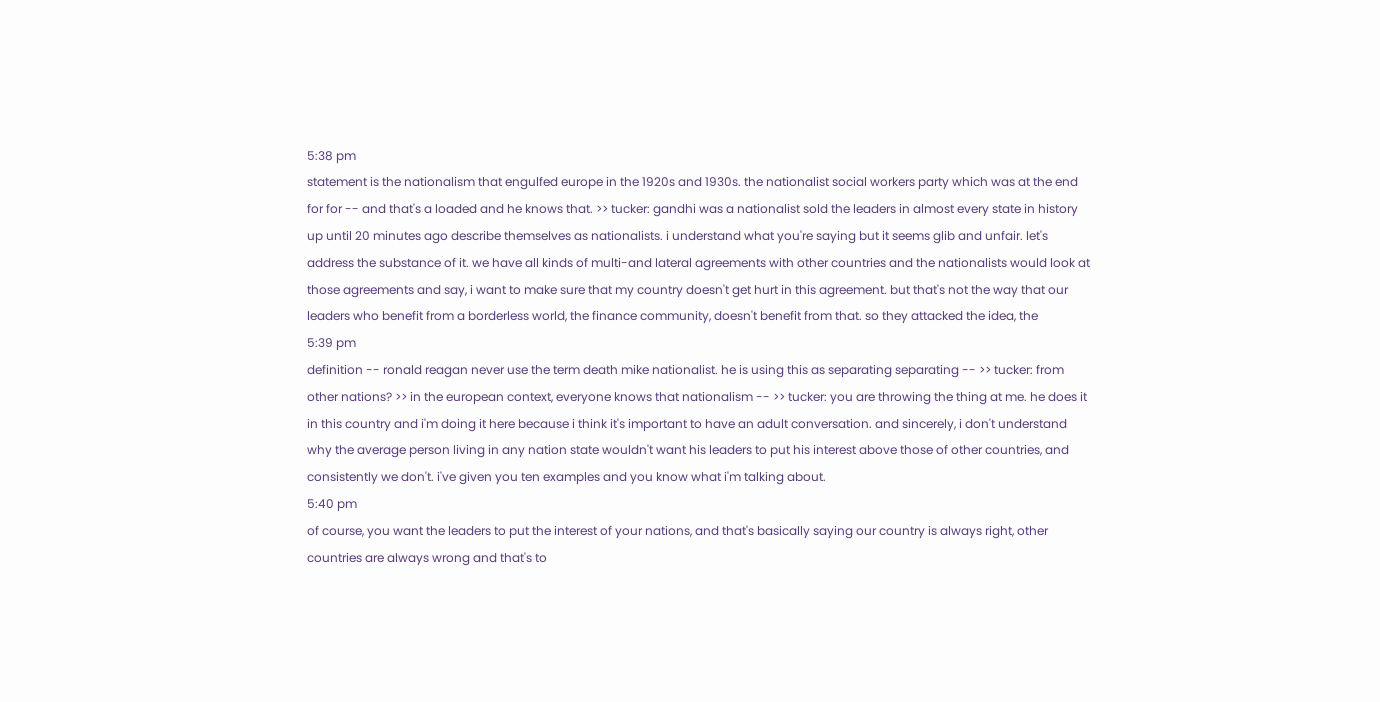5:38 pm
statement is the nationalism that engulfed europe in the 1920s and 1930s. the nationalist social workers party which was at the end for for -- and that's a loaded and he knows that. >> tucker: gandhi was a nationalist sold the leaders in almost every state in history up until 20 minutes ago describe themselves as nationalists. i understand what you're saying but it seems glib and unfair. let's address the substance of it. we have all kinds of multi-and lateral agreements with other countries and the nationalists would look at those agreements and say, i want to make sure that my country doesn't get hurt in this agreement. but that's not the way that our leaders who benefit from a borderless world, the finance community, doesn't benefit from that. so they attacked the idea, the
5:39 pm
definition -- ronald reagan never use the term death mike nationalist. he is using this as separating separating -- >> tucker: from other nations? >> in the european context, everyone knows that nationalism -- >> tucker: you are throwing the thing at me. he does it in this country and i'm doing it here because i think it's important to have an adult conversation. and sincerely, i don't understand why the average person living in any nation state wouldn't want his leaders to put his interest above those of other countries, and consistently we don't. i've given you ten examples and you know what i'm talking about.
5:40 pm
of course, you want the leaders to put the interest of your nations, and that's basically saying our country is always right, other countries are always wrong and that's to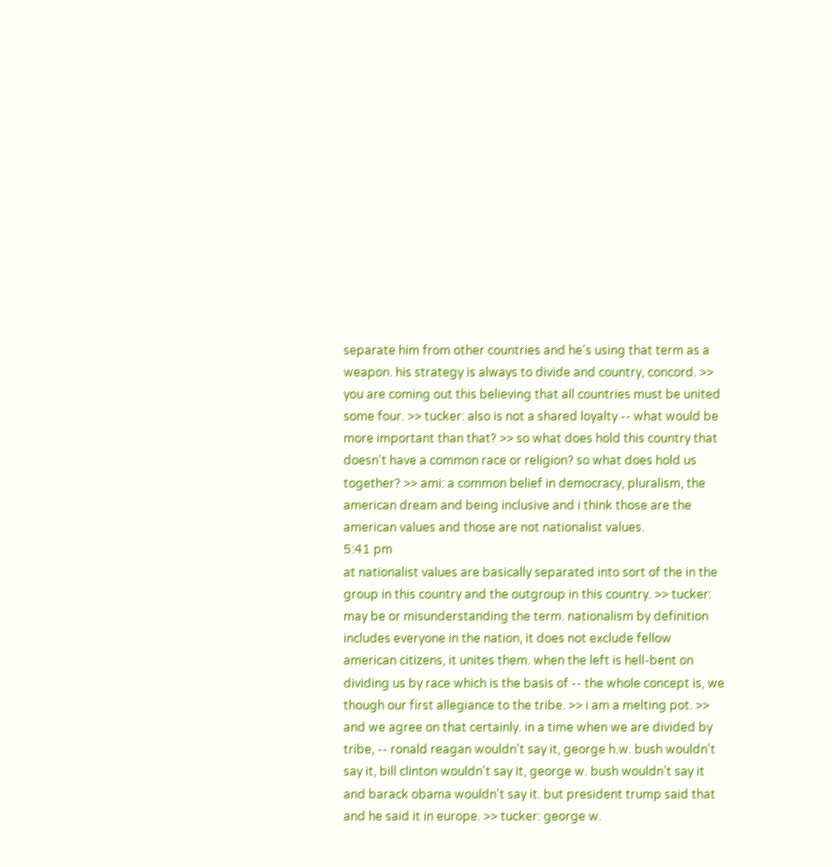separate him from other countries and he's using that term as a weapon. his strategy is always to divide and country, concord. >> you are coming out this believing that all countries must be united some four. >> tucker: also is not a shared loyalty -- what would be more important than that? >> so what does hold this country that doesn't have a common race or religion? so what does hold us together? >> ami: a common belief in democracy, pluralism, the american dream and being inclusive and i think those are the american values and those are not nationalist values.
5:41 pm
at nationalist values are basically separated into sort of the in the group in this country and the outgroup in this country. >> tucker: may be or misunderstanding the term. nationalism by definition includes everyone in the nation, it does not exclude fellow american citizens, it unites them. when the left is hell-bent on dividing us by race which is the basis of -- the whole concept is, we though our first allegiance to the tribe. >> i am a melting pot. >> and we agree on that certainly. in a time when we are divided by tribe, -- ronald reagan wouldn't say it, george h.w. bush wouldn't say it, bill clinton wouldn't say it, george w. bush wouldn't say it and barack obama wouldn't say it. but president trump said that and he said it in europe. >> tucker: george w.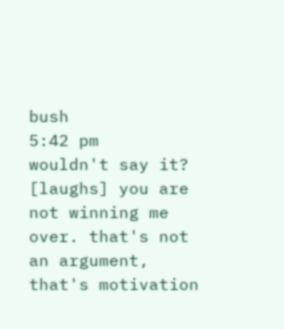bush
5:42 pm
wouldn't say it? [laughs] you are not winning me over. that's not an argument, that's motivation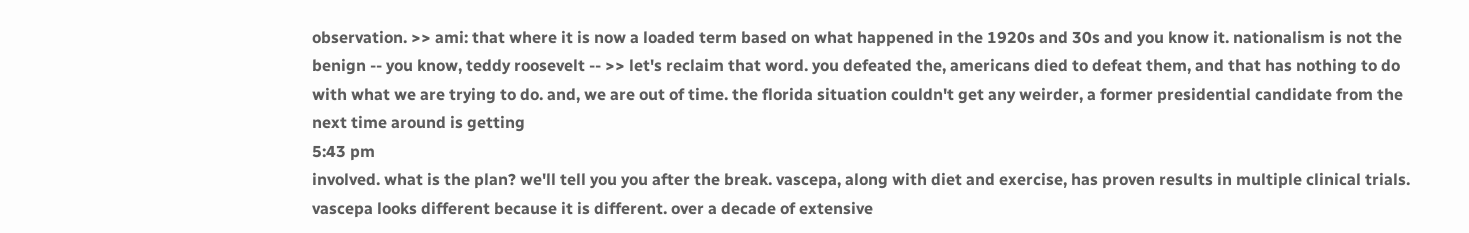observation. >> ami: that where it is now a loaded term based on what happened in the 1920s and 30s and you know it. nationalism is not the benign -- you know, teddy roosevelt -- >> let's reclaim that word. you defeated the, americans died to defeat them, and that has nothing to do with what we are trying to do. and, we are out of time. the florida situation couldn't get any weirder, a former presidential candidate from the next time around is getting
5:43 pm
involved. what is the plan? we'll tell you you after the break. vascepa, along with diet and exercise, has proven results in multiple clinical trials. vascepa looks different because it is different. over a decade of extensive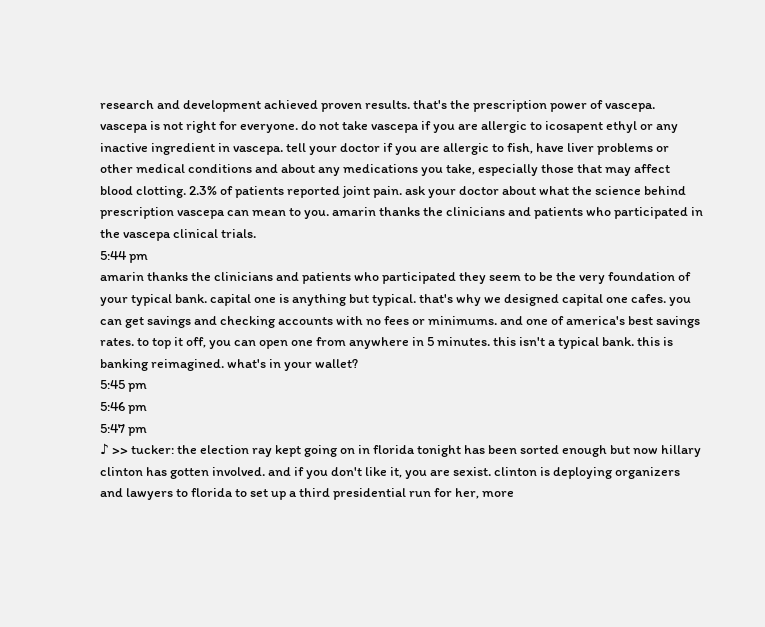research and development achieved proven results. that's the prescription power of vascepa. vascepa is not right for everyone. do not take vascepa if you are allergic to icosapent ethyl or any inactive ingredient in vascepa. tell your doctor if you are allergic to fish, have liver problems or other medical conditions and about any medications you take, especially those that may affect blood clotting. 2.3% of patients reported joint pain. ask your doctor about what the science behind prescription vascepa can mean to you. amarin thanks the clinicians and patients who participated in the vascepa clinical trials.
5:44 pm
amarin thanks the clinicians and patients who participated they seem to be the very foundation of your typical bank. capital one is anything but typical. that's why we designed capital one cafes. you can get savings and checking accounts with no fees or minimums. and one of america's best savings rates. to top it off, you can open one from anywhere in 5 minutes. this isn't a typical bank. this is banking reimagined. what's in your wallet?
5:45 pm
5:46 pm
5:47 pm
♪ >> tucker: the election ray kept going on in florida tonight has been sorted enough but now hillary clinton has gotten involved. and if you don't like it, you are sexist. clinton is deploying organizers and lawyers to florida to set up a third presidential run for her, more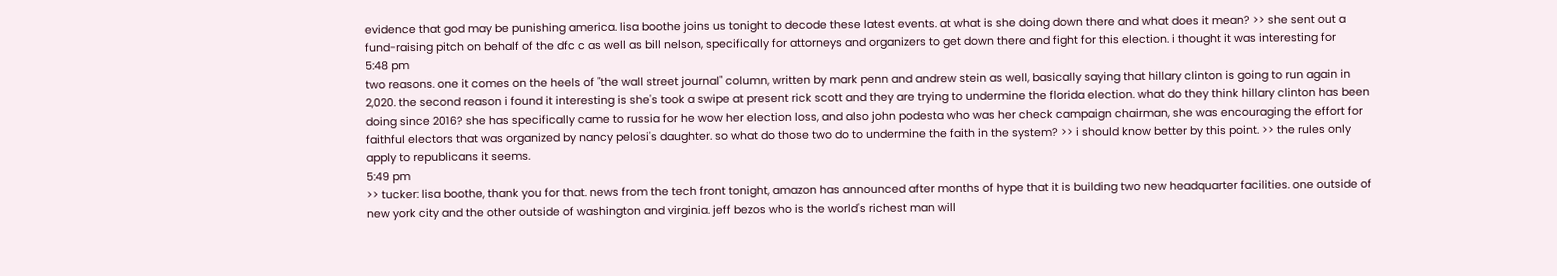evidence that god may be punishing america. lisa boothe joins us tonight to decode these latest events. at what is she doing down there and what does it mean? >> she sent out a fund-raising pitch on behalf of the dfc c as well as bill nelson, specifically for attorneys and organizers to get down there and fight for this election. i thought it was interesting for
5:48 pm
two reasons. one it comes on the heels of "the wall street journal" column, written by mark penn and andrew stein as well, basically saying that hillary clinton is going to run again in 2,020. the second reason i found it interesting is she's took a swipe at present rick scott and they are trying to undermine the florida election. what do they think hillary clinton has been doing since 2016? she has specifically came to russia for he wow her election loss, and also john podesta who was her check campaign chairman, she was encouraging the effort for faithful electors that was organized by nancy pelosi's daughter. so what do those two do to undermine the faith in the system? >> i should know better by this point. >> the rules only apply to republicans it seems.
5:49 pm
>> tucker: lisa boothe, thank you for that. news from the tech front tonight, amazon has announced after months of hype that it is building two new headquarter facilities. one outside of new york city and the other outside of washington and virginia. jeff bezos who is the world's richest man will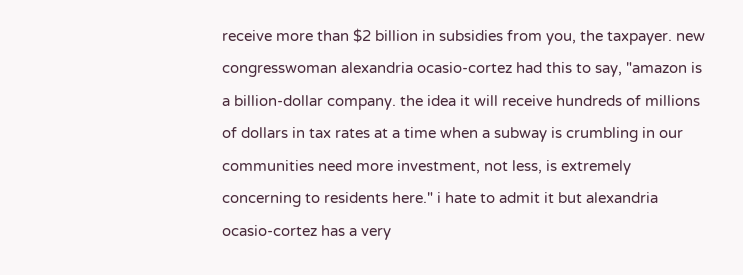receive more than $2 billion in subsidies from you, the taxpayer. new congresswoman alexandria ocasio-cortez had this to say, "amazon is a billion-dollar company. the idea it will receive hundreds of millions of dollars in tax rates at a time when a subway is crumbling in our communities need more investment, not less, is extremely concerning to residents here." i hate to admit it but alexandria ocasio-cortez has a very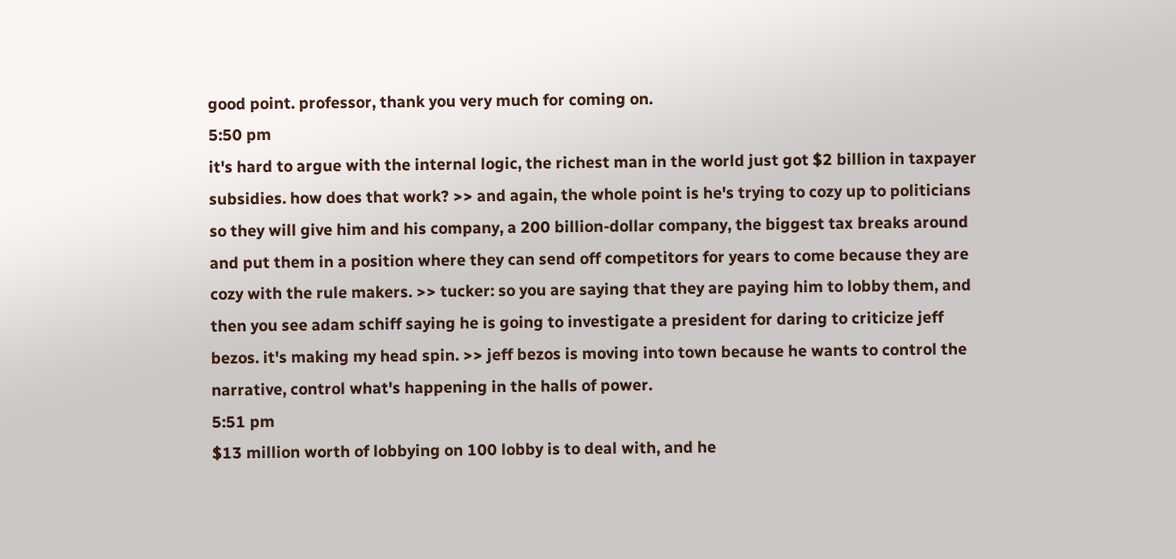good point. professor, thank you very much for coming on.
5:50 pm
it's hard to argue with the internal logic, the richest man in the world just got $2 billion in taxpayer subsidies. how does that work? >> and again, the whole point is he's trying to cozy up to politicians so they will give him and his company, a 200 billion-dollar company, the biggest tax breaks around and put them in a position where they can send off competitors for years to come because they are cozy with the rule makers. >> tucker: so you are saying that they are paying him to lobby them, and then you see adam schiff saying he is going to investigate a president for daring to criticize jeff bezos. it's making my head spin. >> jeff bezos is moving into town because he wants to control the narrative, control what's happening in the halls of power.
5:51 pm
$13 million worth of lobbying on 100 lobby is to deal with, and he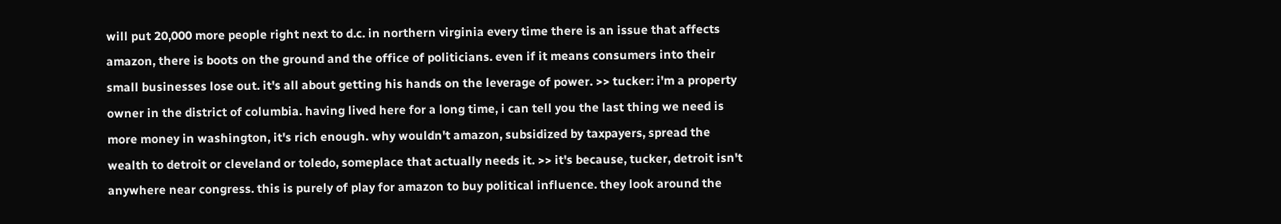will put 20,000 more people right next to d.c. in northern virginia every time there is an issue that affects amazon, there is boots on the ground and the office of politicians. even if it means consumers into their small businesses lose out. it's all about getting his hands on the leverage of power. >> tucker: i'm a property owner in the district of columbia. having lived here for a long time, i can tell you the last thing we need is more money in washington, it's rich enough. why wouldn't amazon, subsidized by taxpayers, spread the wealth to detroit or cleveland or toledo, someplace that actually needs it. >> it's because, tucker, detroit isn't anywhere near congress. this is purely of play for amazon to buy political influence. they look around the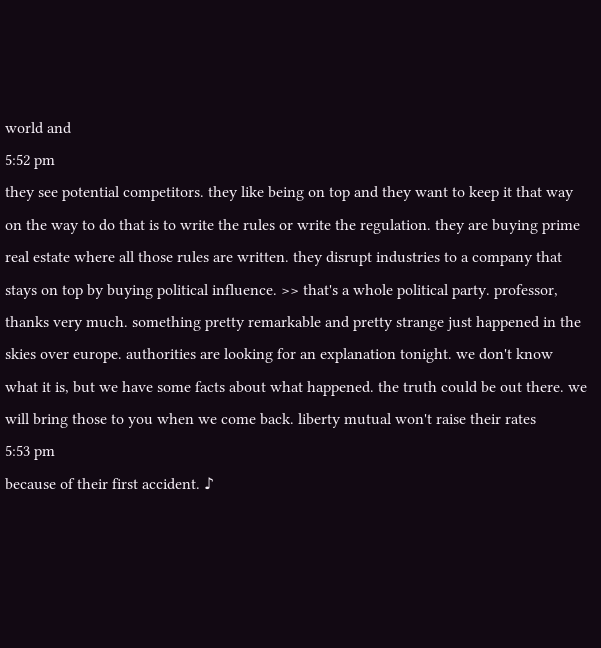world and
5:52 pm
they see potential competitors. they like being on top and they want to keep it that way on the way to do that is to write the rules or write the regulation. they are buying prime real estate where all those rules are written. they disrupt industries to a company that stays on top by buying political influence. >> that's a whole political party. professor, thanks very much. something pretty remarkable and pretty strange just happened in the skies over europe. authorities are looking for an explanation tonight. we don't know what it is, but we have some facts about what happened. the truth could be out there. we will bring those to you when we come back. liberty mutual won't raise their rates
5:53 pm
because of their first accident. ♪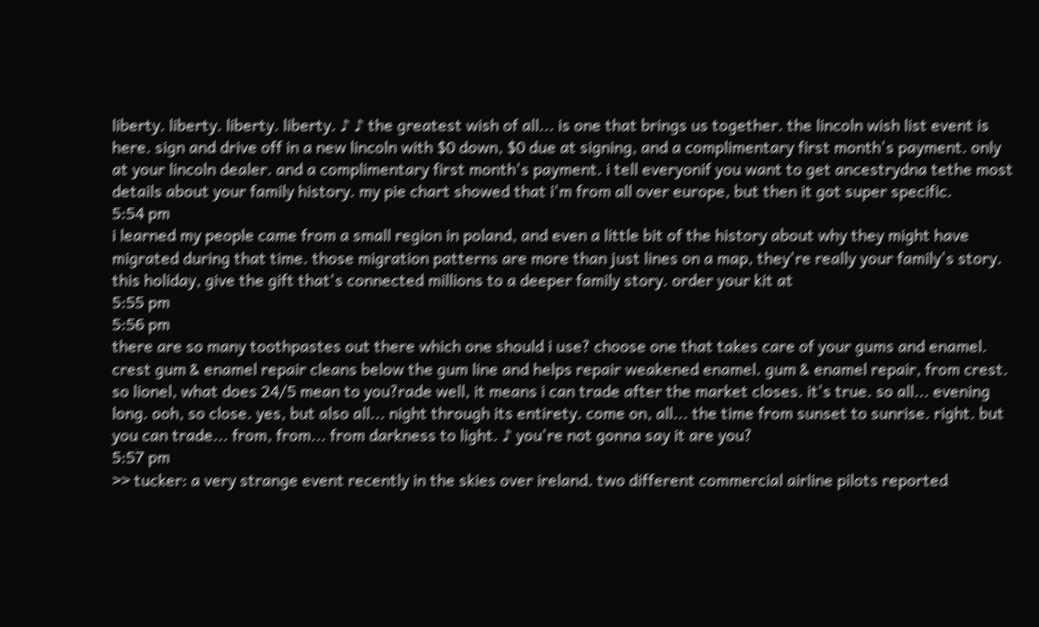liberty. liberty. liberty. liberty. ♪ ♪ the greatest wish of all... is one that brings us together. the lincoln wish list event is here. sign and drive off in a new lincoln with $0 down, $0 due at signing, and a complimentary first month's payment. only at your lincoln dealer. and a complimentary first month's payment. i tell everyonif you want to get ancestrydna tethe most details about your family history. my pie chart showed that i'm from all over europe, but then it got super specific.
5:54 pm
i learned my people came from a small region in poland, and even a little bit of the history about why they might have migrated during that time. those migration patterns are more than just lines on a map, they're really your family's story. this holiday, give the gift that's connected millions to a deeper family story. order your kit at
5:55 pm
5:56 pm
there are so many toothpastes out there which one should i use? choose one that takes care of your gums and enamel. crest gum & enamel repair cleans below the gum line and helps repair weakened enamel. gum & enamel repair, from crest. so lionel, what does 24/5 mean to you?rade well, it means i can trade after the market closes. it's true. so all... evening long. ooh, so close. yes, but also all... night through its entirety. come on, all... the time from sunset to sunrise. right. but you can trade... from, from... from darkness to light. ♪ you're not gonna say it are you?
5:57 pm
>> tucker: a very strange event recently in the skies over ireland. two different commercial airline pilots reported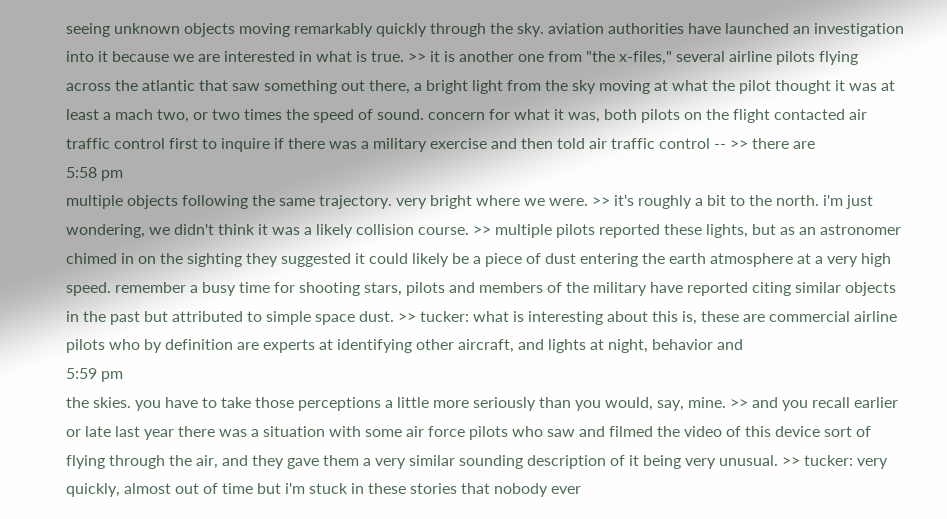seeing unknown objects moving remarkably quickly through the sky. aviation authorities have launched an investigation into it because we are interested in what is true. >> it is another one from "the x-files," several airline pilots flying across the atlantic that saw something out there, a bright light from the sky moving at what the pilot thought it was at least a mach two, or two times the speed of sound. concern for what it was, both pilots on the flight contacted air traffic control first to inquire if there was a military exercise and then told air traffic control -- >> there are
5:58 pm
multiple objects following the same trajectory. very bright where we were. >> it's roughly a bit to the north. i'm just wondering, we didn't think it was a likely collision course. >> multiple pilots reported these lights, but as an astronomer chimed in on the sighting they suggested it could likely be a piece of dust entering the earth atmosphere at a very high speed. remember a busy time for shooting stars, pilots and members of the military have reported citing similar objects in the past but attributed to simple space dust. >> tucker: what is interesting about this is, these are commercial airline pilots who by definition are experts at identifying other aircraft, and lights at night, behavior and
5:59 pm
the skies. you have to take those perceptions a little more seriously than you would, say, mine. >> and you recall earlier or late last year there was a situation with some air force pilots who saw and filmed the video of this device sort of flying through the air, and they gave them a very similar sounding description of it being very unusual. >> tucker: very quickly, almost out of time but i'm stuck in these stories that nobody ever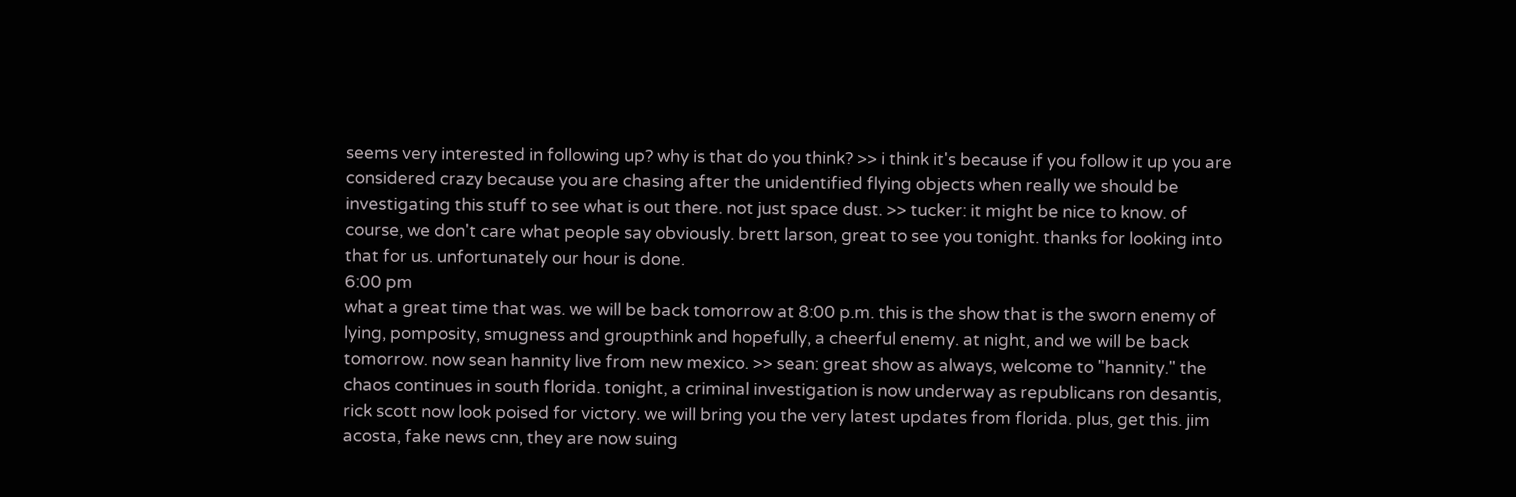seems very interested in following up? why is that do you think? >> i think it's because if you follow it up you are considered crazy because you are chasing after the unidentified flying objects when really we should be investigating this stuff to see what is out there. not just space dust. >> tucker: it might be nice to know. of course, we don't care what people say obviously. brett larson, great to see you tonight. thanks for looking into that for us. unfortunately our hour is done.
6:00 pm
what a great time that was. we will be back tomorrow at 8:00 p.m. this is the show that is the sworn enemy of lying, pomposity, smugness and groupthink and hopefully, a cheerful enemy. at night, and we will be back tomorrow. now sean hannity live from new mexico. >> sean: great show as always, welcome to "hannity." the chaos continues in south florida. tonight, a criminal investigation is now underway as republicans ron desantis, rick scott now look poised for victory. we will bring you the very latest updates from florida. plus, get this. jim acosta, fake news cnn, they are now suing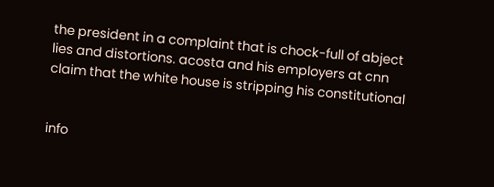the president in a complaint that is chock-full of abject lies and distortions. acosta and his employers at cnn claim that the white house is stripping his constitutional


info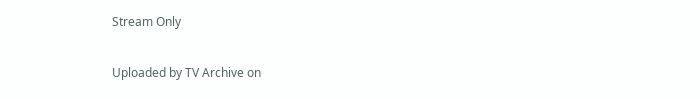Stream Only

Uploaded by TV Archive on